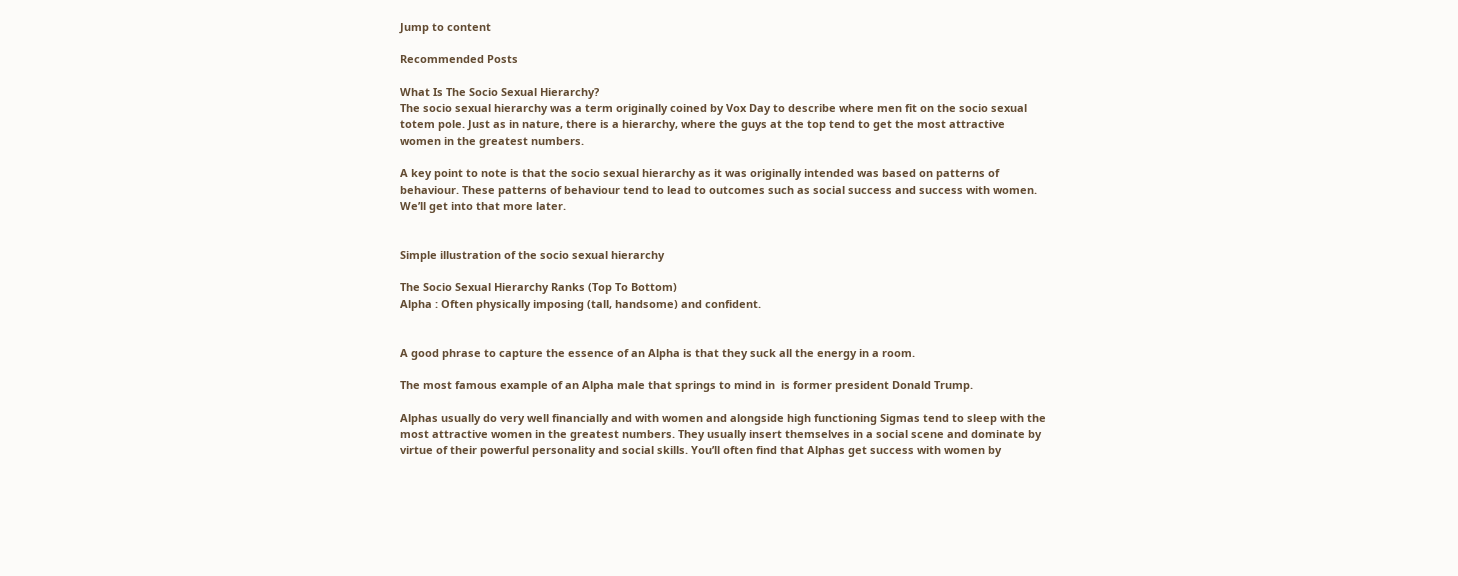Jump to content

Recommended Posts

What Is The Socio Sexual Hierarchy?
The socio sexual hierarchy was a term originally coined by Vox Day to describe where men fit on the socio sexual totem pole. Just as in nature, there is a hierarchy, where the guys at the top tend to get the most attractive women in the greatest numbers.

A key point to note is that the socio sexual hierarchy as it was originally intended was based on patterns of behaviour. These patterns of behaviour tend to lead to outcomes such as social success and success with women. We’ll get into that more later.


Simple illustration of the socio sexual hierarchy

The Socio Sexual Hierarchy Ranks (Top To Bottom)
Alpha : Often physically imposing (tall, handsome) and confident.


A good phrase to capture the essence of an Alpha is that they suck all the energy in a room.

The most famous example of an Alpha male that springs to mind in  is former president Donald Trump.

Alphas usually do very well financially and with women and alongside high functioning Sigmas tend to sleep with the most attractive women in the greatest numbers. They usually insert themselves in a social scene and dominate by virtue of their powerful personality and social skills. You’ll often find that Alphas get success with women by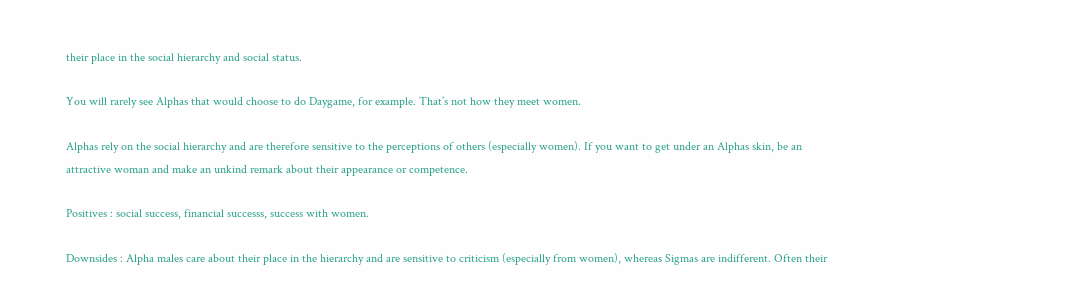their place in the social hierarchy and social status.

You will rarely see Alphas that would choose to do Daygame, for example. That’s not how they meet women.

Alphas rely on the social hierarchy and are therefore sensitive to the perceptions of others (especially women). If you want to get under an Alphas skin, be an attractive woman and make an unkind remark about their appearance or competence.

Positives : social success, financial successs, success with women.

Downsides : Alpha males care about their place in the hierarchy and are sensitive to criticism (especially from women), whereas Sigmas are indifferent. Often their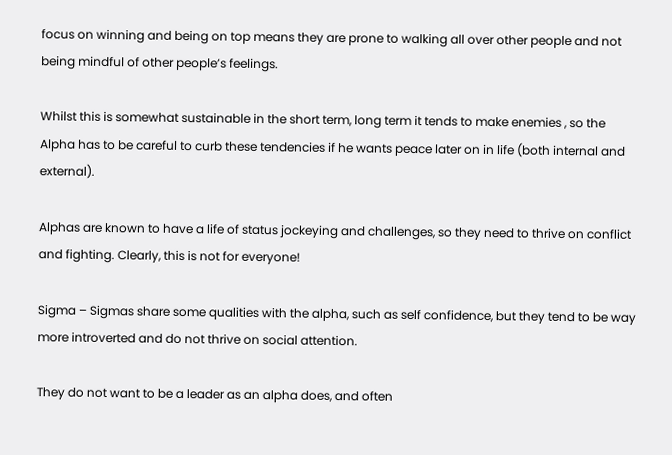focus on winning and being on top means they are prone to walking all over other people and not being mindful of other people’s feelings.

Whilst this is somewhat sustainable in the short term, long term it tends to make enemies , so the Alpha has to be careful to curb these tendencies if he wants peace later on in life (both internal and external).

Alphas are known to have a life of status jockeying and challenges, so they need to thrive on conflict and fighting. Clearly, this is not for everyone!

Sigma – Sigmas share some qualities with the alpha, such as self confidence, but they tend to be way more introverted and do not thrive on social attention.

They do not want to be a leader as an alpha does, and often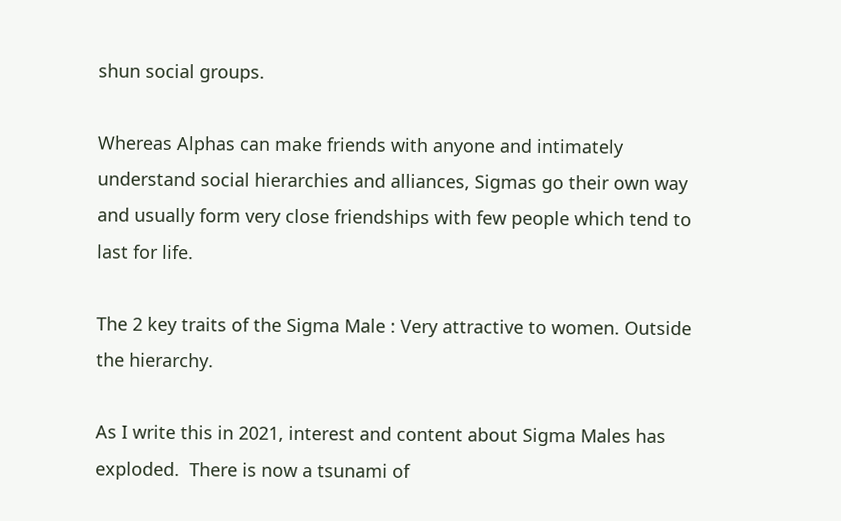shun social groups.

Whereas Alphas can make friends with anyone and intimately understand social hierarchies and alliances, Sigmas go their own way and usually form very close friendships with few people which tend to last for life.

The 2 key traits of the Sigma Male : Very attractive to women. Outside the hierarchy.

As I write this in 2021, interest and content about Sigma Males has exploded.  There is now a tsunami of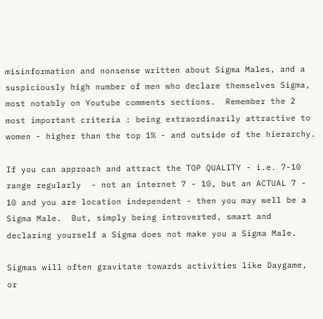misinformation and nonsense written about Sigma Males, and a suspiciously high number of men who declare themselves Sigma, most notably on Youtube comments sections.  Remember the 2 most important criteria : being extraordinarily attractive to women - higher than the top 1% - and outside of the hierarchy.

If you can approach and attract the TOP QUALITY - i.e. 7-10 range regularly  - not an internet 7 - 10, but an ACTUAL 7 - 10 and you are location independent - then you may well be a Sigma Male.  But, simply being introverted, smart and declaring yourself a Sigma does not make you a Sigma Male.

Sigmas will often gravitate towards activities like Daygame, or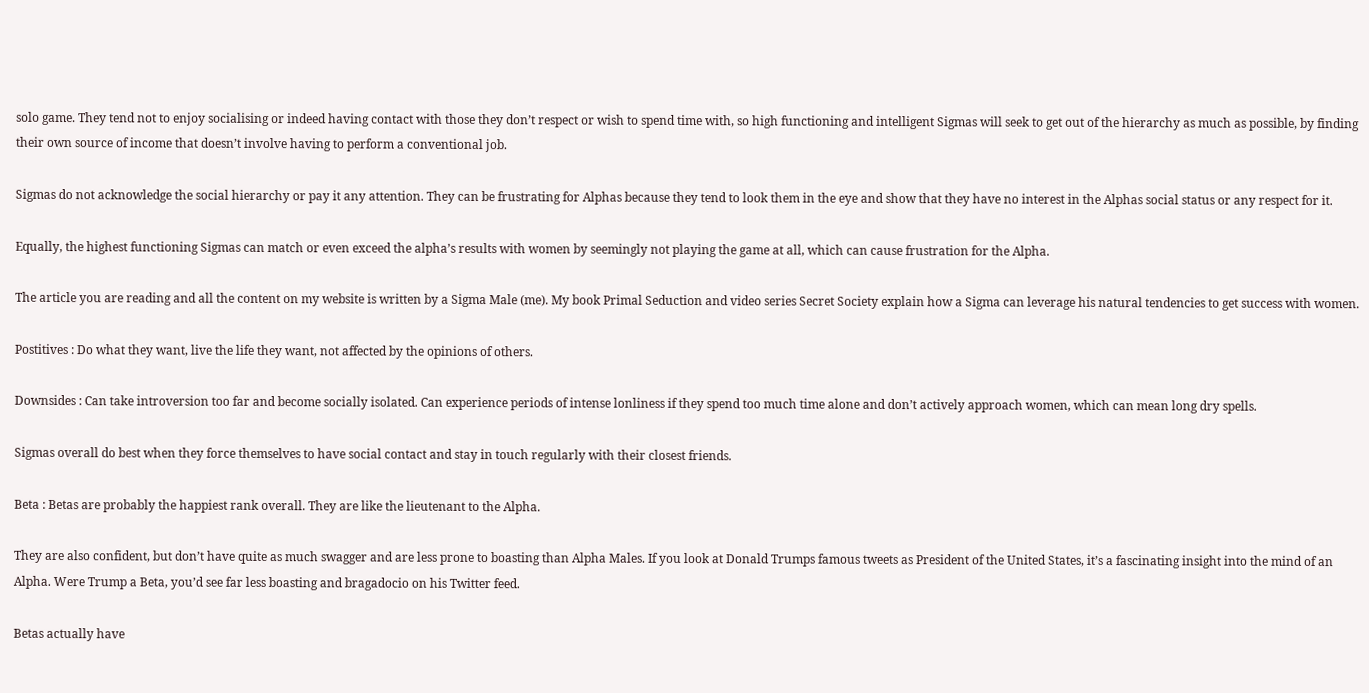solo game. They tend not to enjoy socialising or indeed having contact with those they don’t respect or wish to spend time with, so high functioning and intelligent Sigmas will seek to get out of the hierarchy as much as possible, by finding their own source of income that doesn’t involve having to perform a conventional job.

Sigmas do not acknowledge the social hierarchy or pay it any attention. They can be frustrating for Alphas because they tend to look them in the eye and show that they have no interest in the Alphas social status or any respect for it.

Equally, the highest functioning Sigmas can match or even exceed the alpha’s results with women by seemingly not playing the game at all, which can cause frustration for the Alpha.

The article you are reading and all the content on my website is written by a Sigma Male (me). My book Primal Seduction and video series Secret Society explain how a Sigma can leverage his natural tendencies to get success with women.

Postitives : Do what they want, live the life they want, not affected by the opinions of others.

Downsides : Can take introversion too far and become socially isolated. Can experience periods of intense lonliness if they spend too much time alone and don’t actively approach women, which can mean long dry spells.

Sigmas overall do best when they force themselves to have social contact and stay in touch regularly with their closest friends.

Beta : Betas are probably the happiest rank overall. They are like the lieutenant to the Alpha.

They are also confident, but don’t have quite as much swagger and are less prone to boasting than Alpha Males. If you look at Donald Trumps famous tweets as President of the United States, it’s a fascinating insight into the mind of an Alpha. Were Trump a Beta, you’d see far less boasting and bragadocio on his Twitter feed.

Betas actually have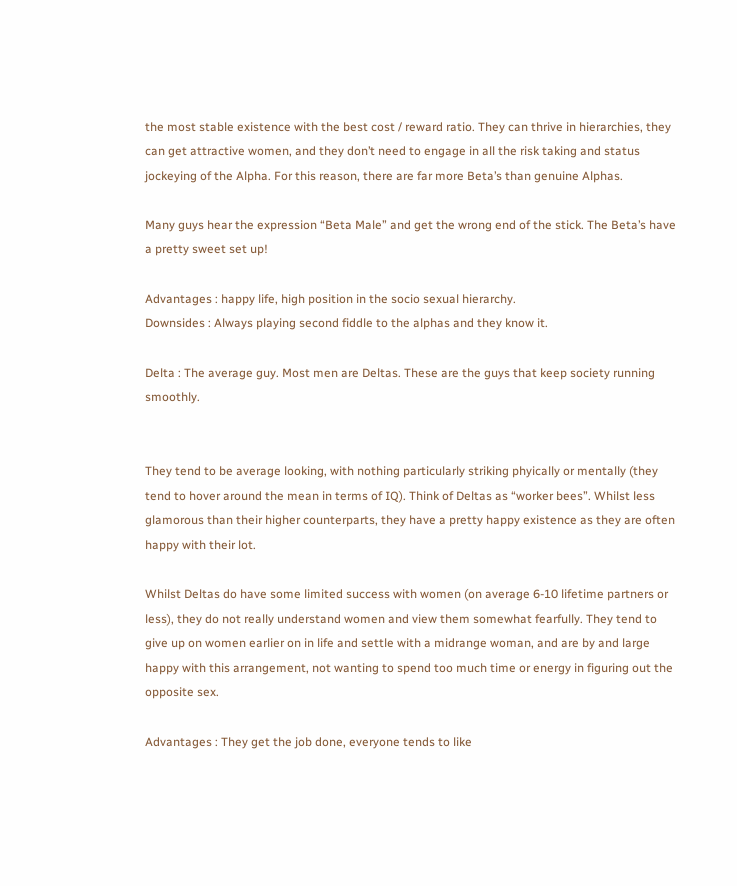the most stable existence with the best cost / reward ratio. They can thrive in hierarchies, they can get attractive women, and they don’t need to engage in all the risk taking and status jockeying of the Alpha. For this reason, there are far more Beta’s than genuine Alphas.

Many guys hear the expression “Beta Male” and get the wrong end of the stick. The Beta’s have a pretty sweet set up!

Advantages : happy life, high position in the socio sexual hierarchy.
Downsides : Always playing second fiddle to the alphas and they know it.

Delta : The average guy. Most men are Deltas. These are the guys that keep society running smoothly.


They tend to be average looking, with nothing particularly striking phyically or mentally (they tend to hover around the mean in terms of IQ). Think of Deltas as “worker bees”. Whilst less glamorous than their higher counterparts, they have a pretty happy existence as they are often happy with their lot.

Whilst Deltas do have some limited success with women (on average 6-10 lifetime partners or less), they do not really understand women and view them somewhat fearfully. They tend to give up on women earlier on in life and settle with a midrange woman, and are by and large happy with this arrangement, not wanting to spend too much time or energy in figuring out the opposite sex.

Advantages : They get the job done, everyone tends to like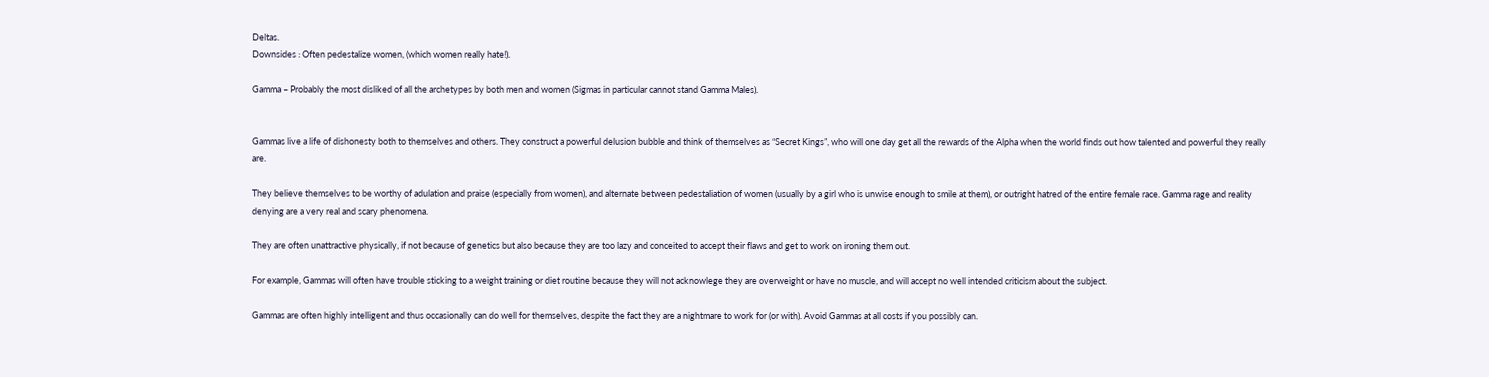Deltas.
Downsides : Often pedestalize women, (which women really hate!).

Gamma – Probably the most disliked of all the archetypes by both men and women (Sigmas in particular cannot stand Gamma Males).


Gammas live a life of dishonesty both to themselves and others. They construct a powerful delusion bubble and think of themselves as “Secret Kings”, who will one day get all the rewards of the Alpha when the world finds out how talented and powerful they really are.

They believe themselves to be worthy of adulation and praise (especially from women), and alternate between pedestaliation of women (usually by a girl who is unwise enough to smile at them), or outright hatred of the entire female race. Gamma rage and reality denying are a very real and scary phenomena.

They are often unattractive physically, if not because of genetics but also because they are too lazy and conceited to accept their flaws and get to work on ironing them out.

For example, Gammas will often have trouble sticking to a weight training or diet routine because they will not acknowlege they are overweight or have no muscle, and will accept no well intended criticism about the subject.

Gammas are often highly intelligent and thus occasionally can do well for themselves, despite the fact they are a nightmare to work for (or with). Avoid Gammas at all costs if you possibly can.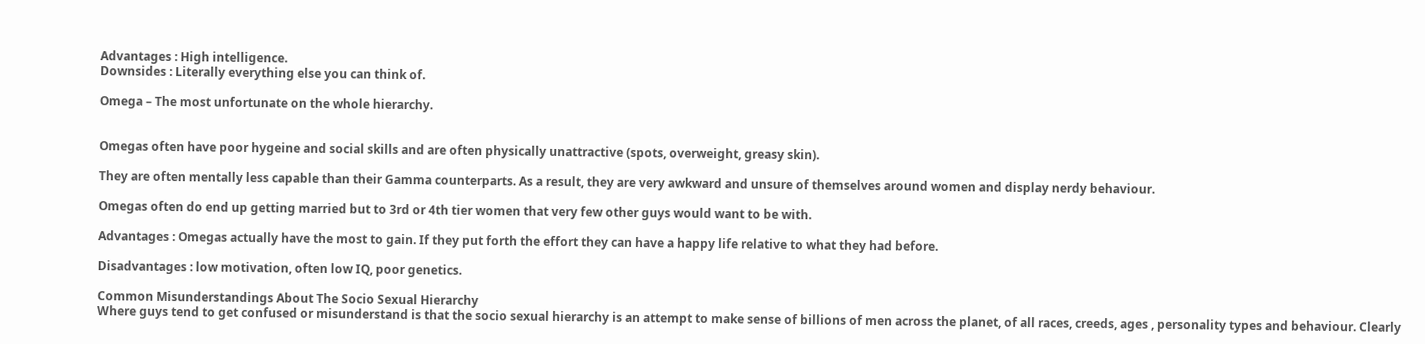Advantages : High intelligence.
Downsides : Literally everything else you can think of.

Omega – The most unfortunate on the whole hierarchy.


Omegas often have poor hygeine and social skills and are often physically unattractive (spots, overweight, greasy skin).

They are often mentally less capable than their Gamma counterparts. As a result, they are very awkward and unsure of themselves around women and display nerdy behaviour.

Omegas often do end up getting married but to 3rd or 4th tier women that very few other guys would want to be with.

Advantages : Omegas actually have the most to gain. If they put forth the effort they can have a happy life relative to what they had before.

Disadvantages : low motivation, often low IQ, poor genetics.

Common Misunderstandings About The Socio Sexual Hierarchy
Where guys tend to get confused or misunderstand is that the socio sexual hierarchy is an attempt to make sense of billions of men across the planet, of all races, creeds, ages , personality types and behaviour. Clearly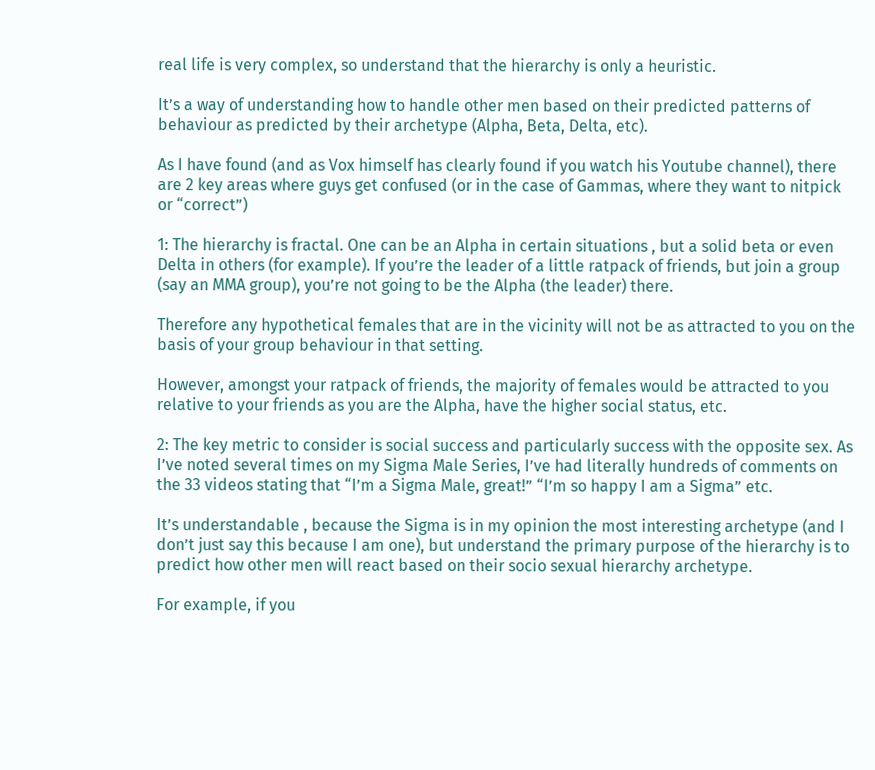real life is very complex, so understand that the hierarchy is only a heuristic.

It’s a way of understanding how to handle other men based on their predicted patterns of behaviour as predicted by their archetype (Alpha, Beta, Delta, etc).

As I have found (and as Vox himself has clearly found if you watch his Youtube channel), there are 2 key areas where guys get confused (or in the case of Gammas, where they want to nitpick or “correct”)

1: The hierarchy is fractal. One can be an Alpha in certain situations , but a solid beta or even Delta in others (for example). If you’re the leader of a little ratpack of friends, but join a group (say an MMA group), you’re not going to be the Alpha (the leader) there.

Therefore any hypothetical females that are in the vicinity will not be as attracted to you on the basis of your group behaviour in that setting.

However, amongst your ratpack of friends, the majority of females would be attracted to you relative to your friends as you are the Alpha, have the higher social status, etc.

2: The key metric to consider is social success and particularly success with the opposite sex. As I’ve noted several times on my Sigma Male Series, I’ve had literally hundreds of comments on the 33 videos stating that “I’m a Sigma Male, great!” “I’m so happy I am a Sigma” etc.

It’s understandable , because the Sigma is in my opinion the most interesting archetype (and I don’t just say this because I am one), but understand the primary purpose of the hierarchy is to predict how other men will react based on their socio sexual hierarchy archetype.

For example, if you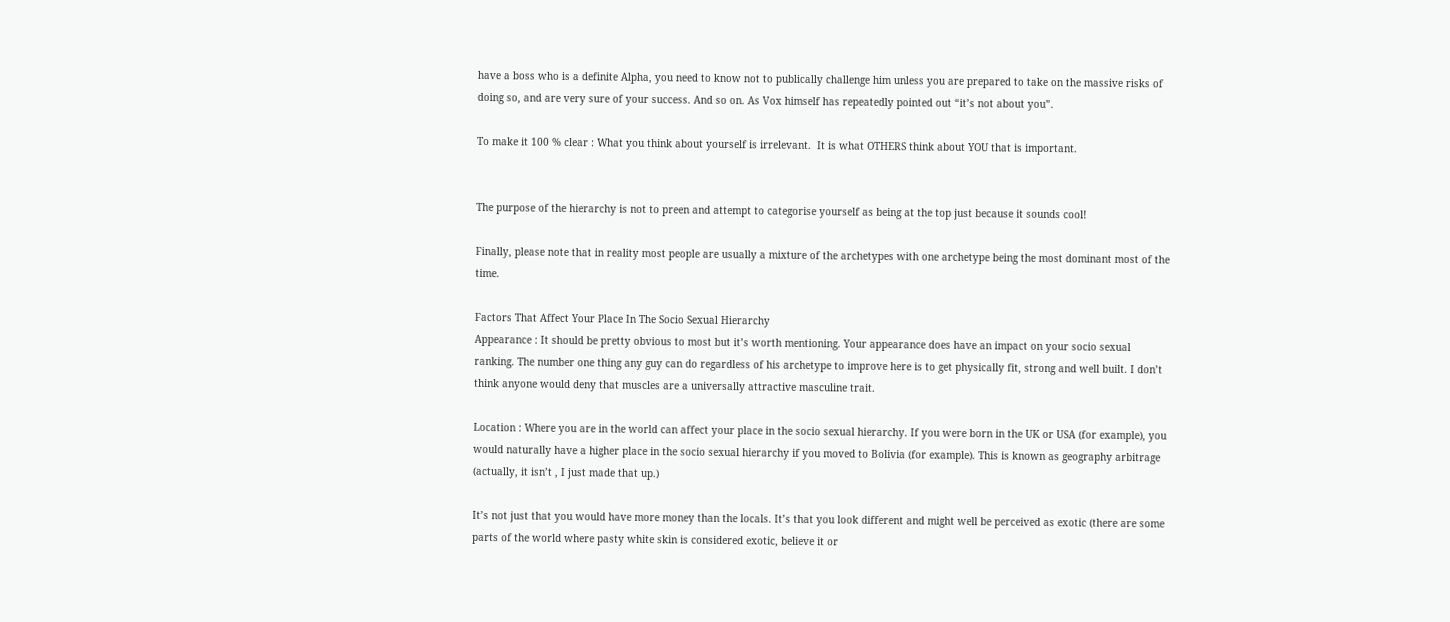have a boss who is a definite Alpha, you need to know not to publically challenge him unless you are prepared to take on the massive risks of doing so, and are very sure of your success. And so on. As Vox himself has repeatedly pointed out “it’s not about you”.

To make it 100 % clear : What you think about yourself is irrelevant.  It is what OTHERS think about YOU that is important.


The purpose of the hierarchy is not to preen and attempt to categorise yourself as being at the top just because it sounds cool!

Finally, please note that in reality most people are usually a mixture of the archetypes with one archetype being the most dominant most of the time.

Factors That Affect Your Place In The Socio Sexual Hierarchy
Appearance : It should be pretty obvious to most but it’s worth mentioning. Your appearance does have an impact on your socio sexual ranking. The number one thing any guy can do regardless of his archetype to improve here is to get physically fit, strong and well built. I don’t think anyone would deny that muscles are a universally attractive masculine trait.

Location : Where you are in the world can affect your place in the socio sexual hierarchy. If you were born in the UK or USA (for example), you would naturally have a higher place in the socio sexual hierarchy if you moved to Bolivia (for example). This is known as geography arbitrage (actually, it isn’t , I just made that up.)

It’s not just that you would have more money than the locals. It’s that you look different and might well be perceived as exotic (there are some parts of the world where pasty white skin is considered exotic, believe it or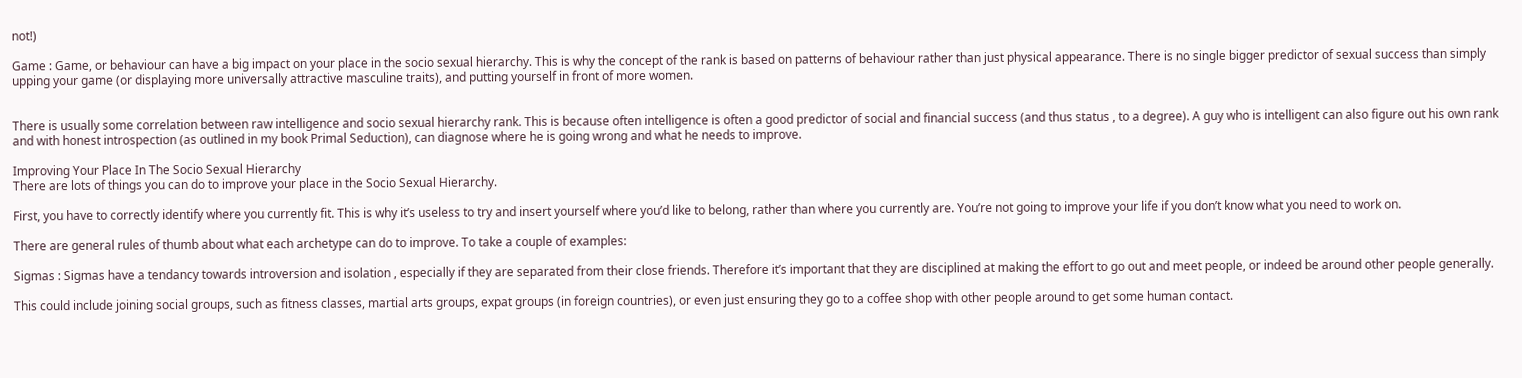not!)

Game : Game, or behaviour can have a big impact on your place in the socio sexual hierarchy. This is why the concept of the rank is based on patterns of behaviour rather than just physical appearance. There is no single bigger predictor of sexual success than simply upping your game (or displaying more universally attractive masculine traits), and putting yourself in front of more women.


There is usually some correlation between raw intelligence and socio sexual hierarchy rank. This is because often intelligence is often a good predictor of social and financial success (and thus status , to a degree). A guy who is intelligent can also figure out his own rank and with honest introspection (as outlined in my book Primal Seduction), can diagnose where he is going wrong and what he needs to improve.

Improving Your Place In The Socio Sexual Hierarchy
There are lots of things you can do to improve your place in the Socio Sexual Hierarchy.

First, you have to correctly identify where you currently fit. This is why it’s useless to try and insert yourself where you’d like to belong, rather than where you currently are. You’re not going to improve your life if you don’t know what you need to work on.

There are general rules of thumb about what each archetype can do to improve. To take a couple of examples:

Sigmas : Sigmas have a tendancy towards introversion and isolation , especially if they are separated from their close friends. Therefore it’s important that they are disciplined at making the effort to go out and meet people, or indeed be around other people generally.

This could include joining social groups, such as fitness classes, martial arts groups, expat groups (in foreign countries), or even just ensuring they go to a coffee shop with other people around to get some human contact.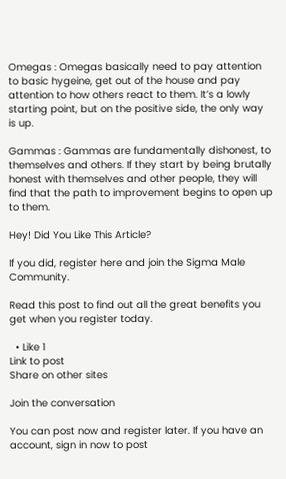Omegas : Omegas basically need to pay attention to basic hygeine, get out of the house and pay attention to how others react to them. It’s a lowly starting point, but on the positive side, the only way is up.

Gammas : Gammas are fundamentally dishonest, to themselves and others. If they start by being brutally honest with themselves and other people, they will find that the path to improvement begins to open up to them.

Hey! Did You Like This Article?

If you did, register here and join the Sigma Male Community.

Read this post to find out all the great benefits you get when you register today.

  • Like 1
Link to post
Share on other sites

Join the conversation

You can post now and register later. If you have an account, sign in now to post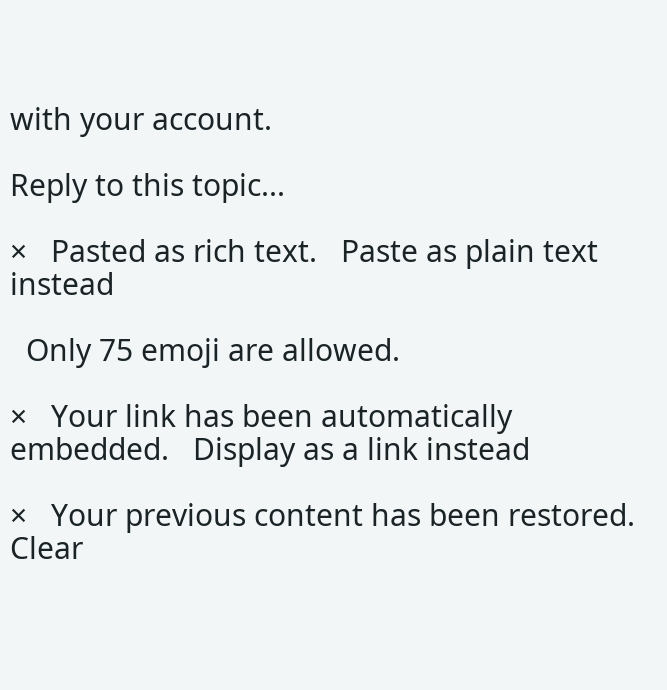with your account.

Reply to this topic...

×   Pasted as rich text.   Paste as plain text instead

  Only 75 emoji are allowed.

×   Your link has been automatically embedded.   Display as a link instead

×   Your previous content has been restored.   Clear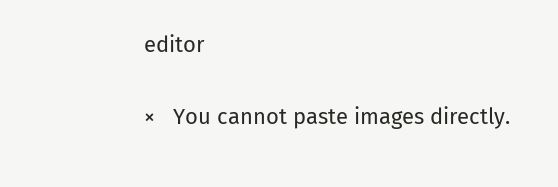editor

×   You cannot paste images directly.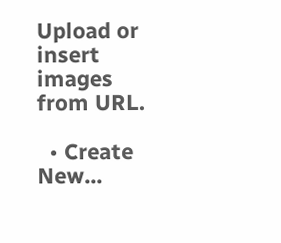Upload or insert images from URL.

  • Create New...